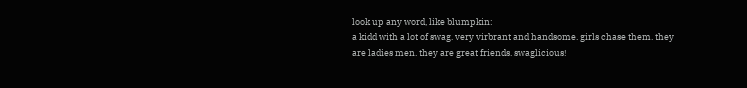look up any word, like blumpkin:
a kidd with a lot of swag. very virbrant and handsome. girls chase them. they are ladies men. they are great friends. swaglicious!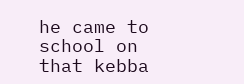he came to school on that kebba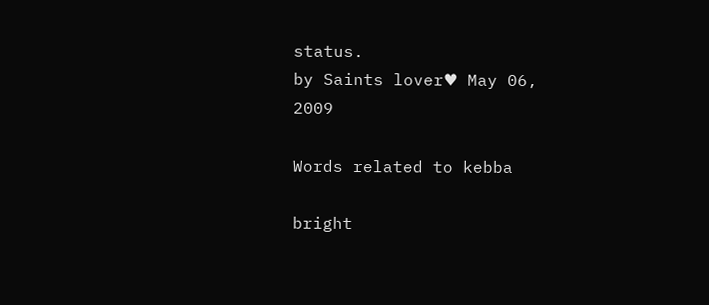status.
by Saints lover♥ May 06, 2009

Words related to kebba

bright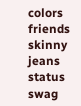colors friends skinny jeans status swag